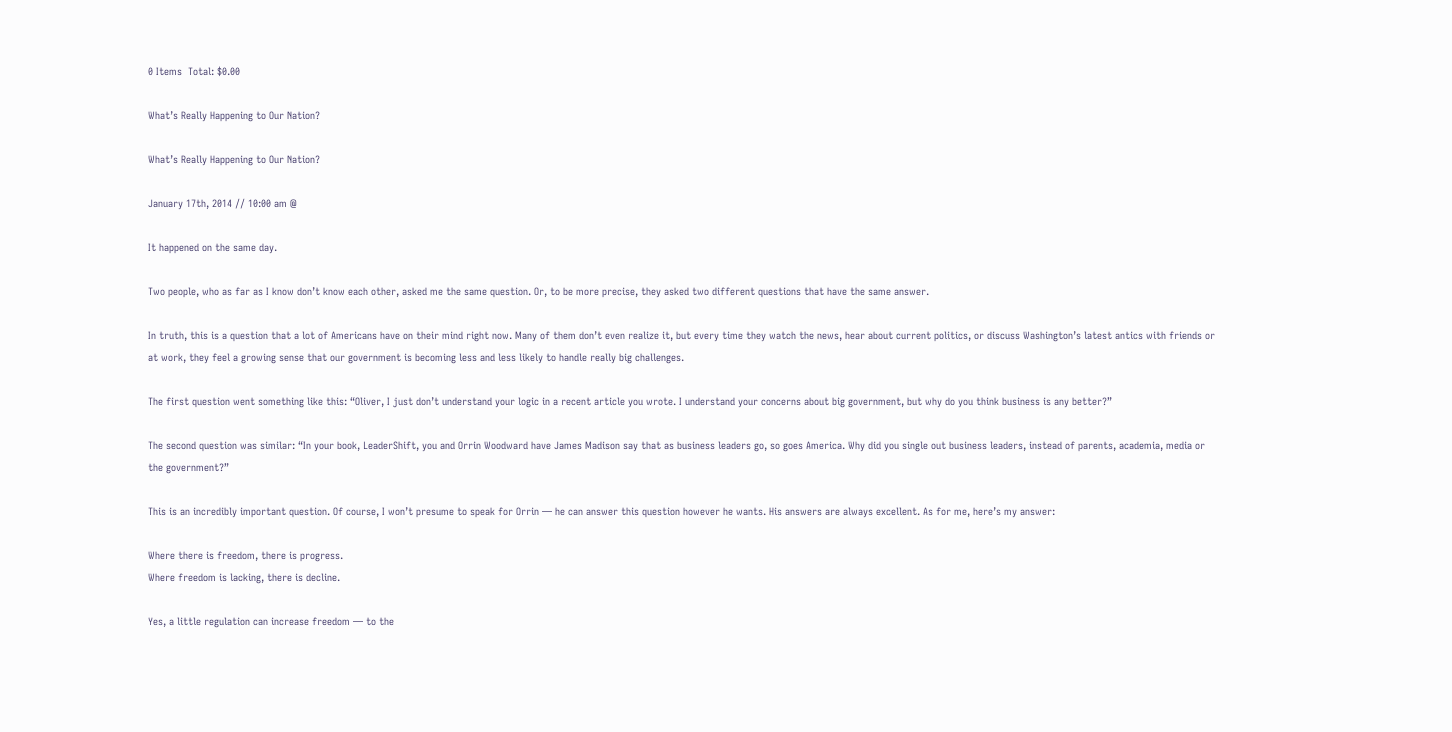0 Items  Total: $0.00

What’s Really Happening to Our Nation?

What’s Really Happening to Our Nation?

January 17th, 2014 // 10:00 am @

It happened on the same day.

Two people, who as far as I know don’t know each other, asked me the same question. Or, to be more precise, they asked two different questions that have the same answer.

In truth, this is a question that a lot of Americans have on their mind right now. Many of them don’t even realize it, but every time they watch the news, hear about current politics, or discuss Washington’s latest antics with friends or at work, they feel a growing sense that our government is becoming less and less likely to handle really big challenges.

The first question went something like this: “Oliver, I just don’t understand your logic in a recent article you wrote. I understand your concerns about big government, but why do you think business is any better?”

The second question was similar: “In your book, LeaderShift, you and Orrin Woodward have James Madison say that as business leaders go, so goes America. Why did you single out business leaders, instead of parents, academia, media or the government?”

This is an incredibly important question. Of course, I won’t presume to speak for Orrin — he can answer this question however he wants. His answers are always excellent. As for me, here’s my answer:

Where there is freedom, there is progress.
Where freedom is lacking, there is decline.

Yes, a little regulation can increase freedom — to the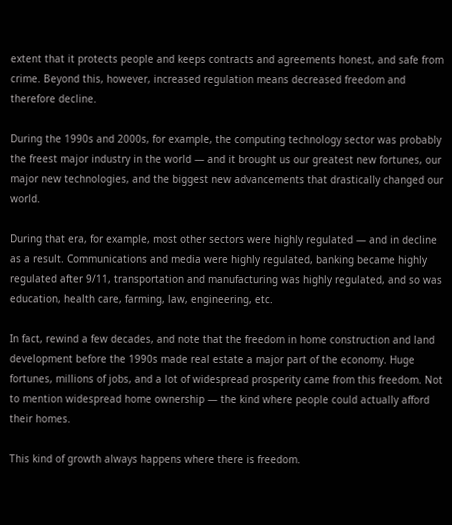extent that it protects people and keeps contracts and agreements honest, and safe from crime. Beyond this, however, increased regulation means decreased freedom and therefore decline.

During the 1990s and 2000s, for example, the computing technology sector was probably the freest major industry in the world — and it brought us our greatest new fortunes, our major new technologies, and the biggest new advancements that drastically changed our world.

During that era, for example, most other sectors were highly regulated — and in decline as a result. Communications and media were highly regulated, banking became highly regulated after 9/11, transportation and manufacturing was highly regulated, and so was education, health care, farming, law, engineering, etc.

In fact, rewind a few decades, and note that the freedom in home construction and land development before the 1990s made real estate a major part of the economy. Huge fortunes, millions of jobs, and a lot of widespread prosperity came from this freedom. Not to mention widespread home ownership — the kind where people could actually afford their homes.

This kind of growth always happens where there is freedom.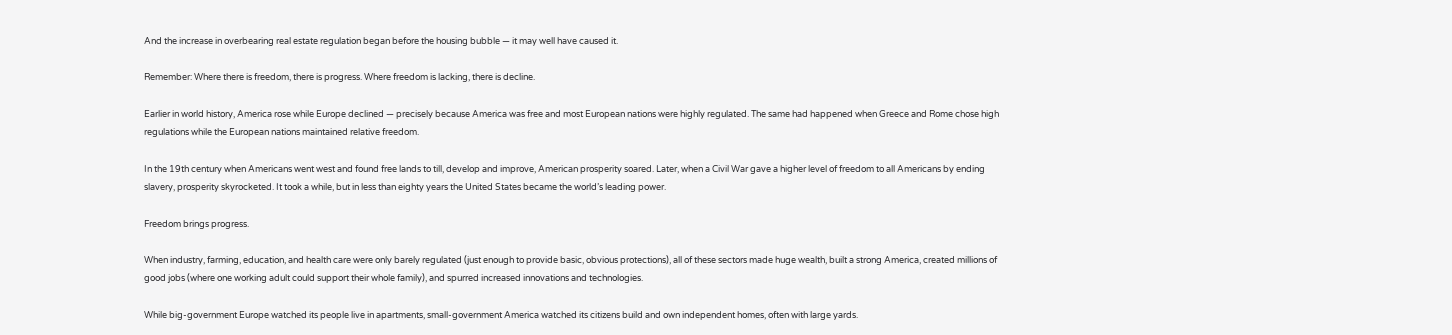And the increase in overbearing real estate regulation began before the housing bubble — it may well have caused it.

Remember: Where there is freedom, there is progress. Where freedom is lacking, there is decline.

Earlier in world history, America rose while Europe declined — precisely because America was free and most European nations were highly regulated. The same had happened when Greece and Rome chose high regulations while the European nations maintained relative freedom.

In the 19th century when Americans went west and found free lands to till, develop and improve, American prosperity soared. Later, when a Civil War gave a higher level of freedom to all Americans by ending slavery, prosperity skyrocketed. It took a while, but in less than eighty years the United States became the world’s leading power.

Freedom brings progress.

When industry, farming, education, and health care were only barely regulated (just enough to provide basic, obvious protections), all of these sectors made huge wealth, built a strong America, created millions of good jobs (where one working adult could support their whole family), and spurred increased innovations and technologies.

While big-government Europe watched its people live in apartments, small-government America watched its citizens build and own independent homes, often with large yards.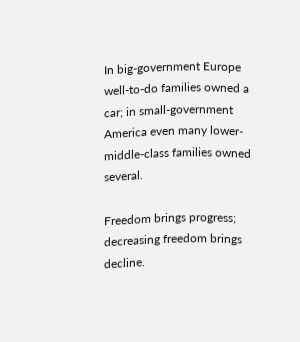In big-government Europe well-to-do families owned a car; in small-government America even many lower-middle-class families owned several.

Freedom brings progress; decreasing freedom brings decline.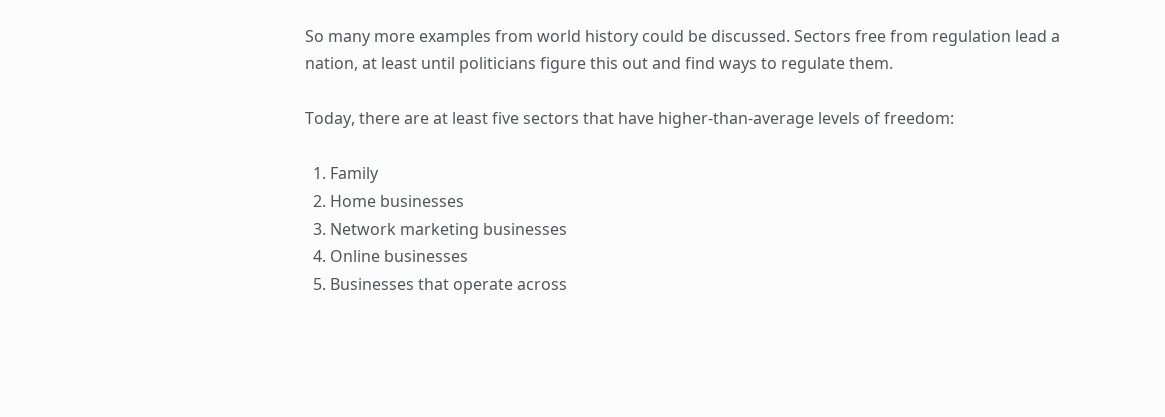So many more examples from world history could be discussed. Sectors free from regulation lead a nation, at least until politicians figure this out and find ways to regulate them.

Today, there are at least five sectors that have higher-than-average levels of freedom:

  1. Family
  2. Home businesses
  3. Network marketing businesses
  4. Online businesses
  5. Businesses that operate across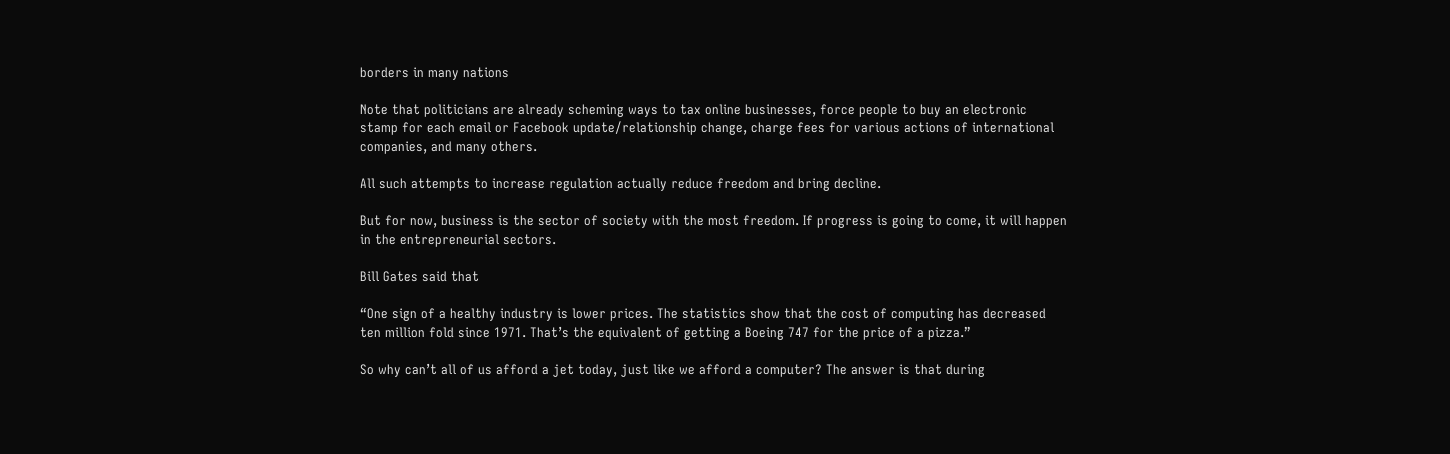borders in many nations

Note that politicians are already scheming ways to tax online businesses, force people to buy an electronic stamp for each email or Facebook update/relationship change, charge fees for various actions of international companies, and many others.

All such attempts to increase regulation actually reduce freedom and bring decline.

But for now, business is the sector of society with the most freedom. If progress is going to come, it will happen in the entrepreneurial sectors.

Bill Gates said that

“One sign of a healthy industry is lower prices. The statistics show that the cost of computing has decreased ten million fold since 1971. That’s the equivalent of getting a Boeing 747 for the price of a pizza.”

So why can’t all of us afford a jet today, just like we afford a computer? The answer is that during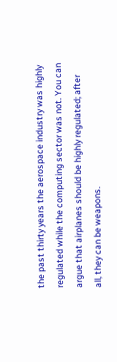the past thirty years the aerospace industry was highly regulated while the computing sector was not. You can argue that airplanes should be highly regulated; after all, they can be weapons.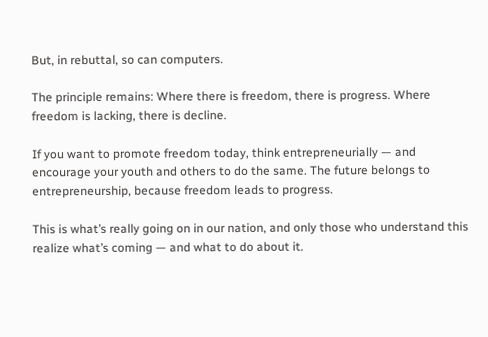But, in rebuttal, so can computers.

The principle remains: Where there is freedom, there is progress. Where freedom is lacking, there is decline.

If you want to promote freedom today, think entrepreneurially — and encourage your youth and others to do the same. The future belongs to entrepreneurship, because freedom leads to progress.

This is what’s really going on in our nation, and only those who understand this realize what’s coming — and what to do about it.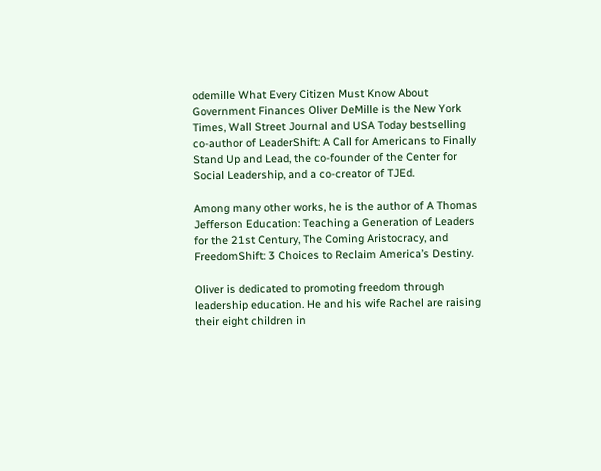odemille What Every Citizen Must Know About Government Finances Oliver DeMille is the New York Times, Wall Street Journal and USA Today bestselling co-author of LeaderShift: A Call for Americans to Finally Stand Up and Lead, the co-founder of the Center for Social Leadership, and a co-creator of TJEd.

Among many other works, he is the author of A Thomas Jefferson Education: Teaching a Generation of Leaders for the 21st Century, The Coming Aristocracy, and FreedomShift: 3 Choices to Reclaim America’s Destiny.

Oliver is dedicated to promoting freedom through leadership education. He and his wife Rachel are raising their eight children in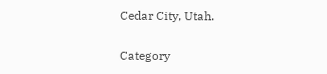Cedar City, Utah.

Category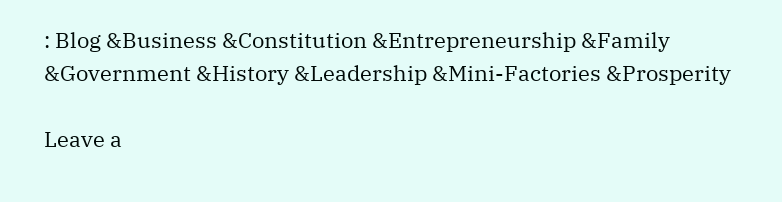: Blog &Business &Constitution &Entrepreneurship &Family &Government &History &Leadership &Mini-Factories &Prosperity

Leave a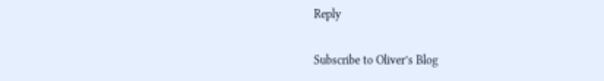Reply

Subscribe to Oliver’s Blog